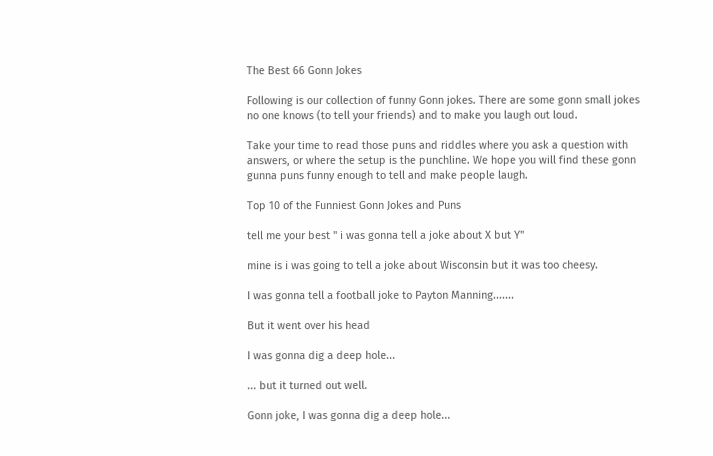The Best 66 Gonn Jokes

Following is our collection of funny Gonn jokes. There are some gonn small jokes no one knows (to tell your friends) and to make you laugh out loud.

Take your time to read those puns and riddles where you ask a question with answers, or where the setup is the punchline. We hope you will find these gonn gunna puns funny enough to tell and make people laugh.

Top 10 of the Funniest Gonn Jokes and Puns

tell me your best " i was gonna tell a joke about X but Y"

mine is i was going to tell a joke about Wisconsin but it was too cheesy.

I was gonna tell a football joke to Payton Manning.......

But it went over his head

I was gonna dig a deep hole...

... but it turned out well.

Gonn joke, I was gonna dig a deep hole...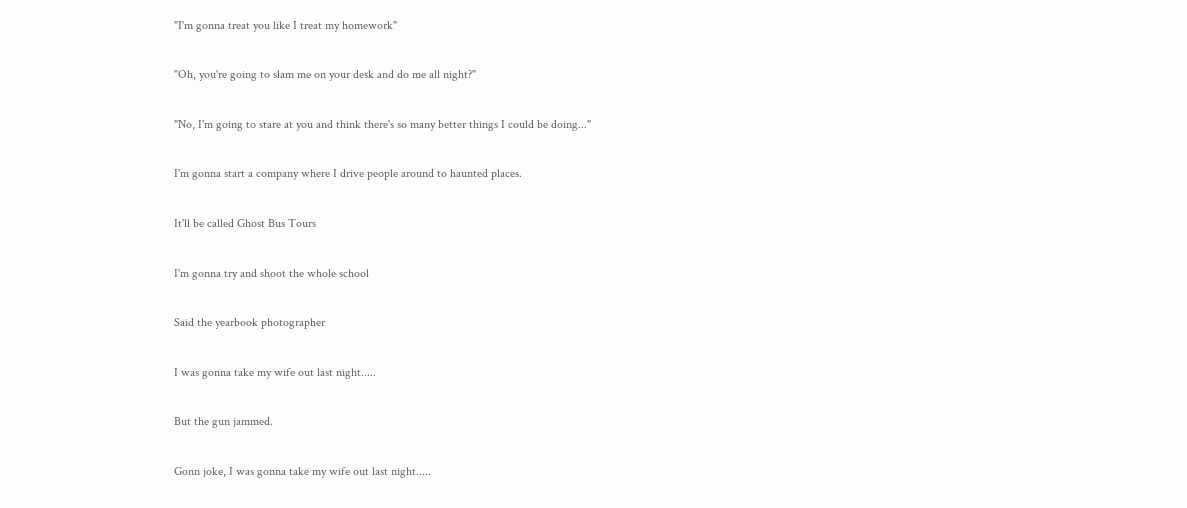"I'm gonna treat you like I treat my homework"

"Oh, you're going to slam me on your desk and do me all night?"

"No, I'm going to stare at you and think there's so many better things I could be doing..."

I'm gonna start a company where I drive people around to haunted places.

It'll be called Ghost Bus Tours

I'm gonna try and shoot the whole school

Said the yearbook photographer

I was gonna take my wife out last night.....

But the gun jammed.

Gonn joke, I was gonna take my wife out last night.....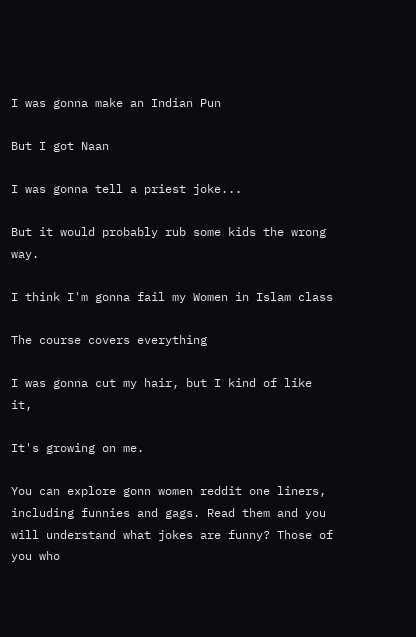I was gonna make an Indian Pun

But I got Naan

I was gonna tell a priest joke...

But it would probably rub some kids the wrong way.

I think I'm gonna fail my Women in Islam class

The course covers everything

I was gonna cut my hair, but I kind of like it,

It's growing on me.

You can explore gonn women reddit one liners, including funnies and gags. Read them and you will understand what jokes are funny? Those of you who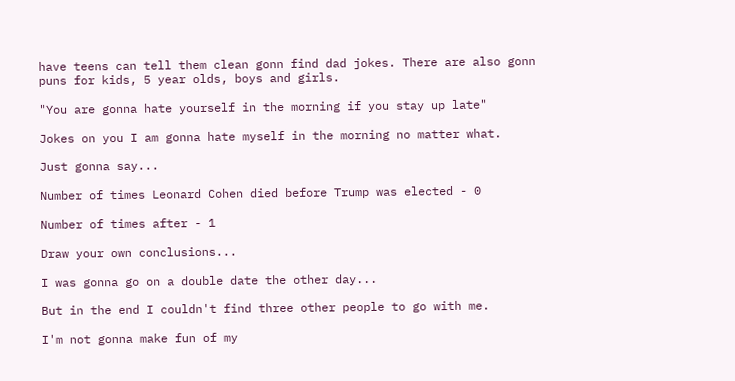have teens can tell them clean gonn find dad jokes. There are also gonn puns for kids, 5 year olds, boys and girls.

"You are gonna hate yourself in the morning if you stay up late"

Jokes on you I am gonna hate myself in the morning no matter what.

Just gonna say...

Number of times Leonard Cohen died before Trump was elected - 0

Number of times after - 1

Draw your own conclusions...

I was gonna go on a double date the other day...

But in the end I couldn't find three other people to go with me.

I'm not gonna make fun of my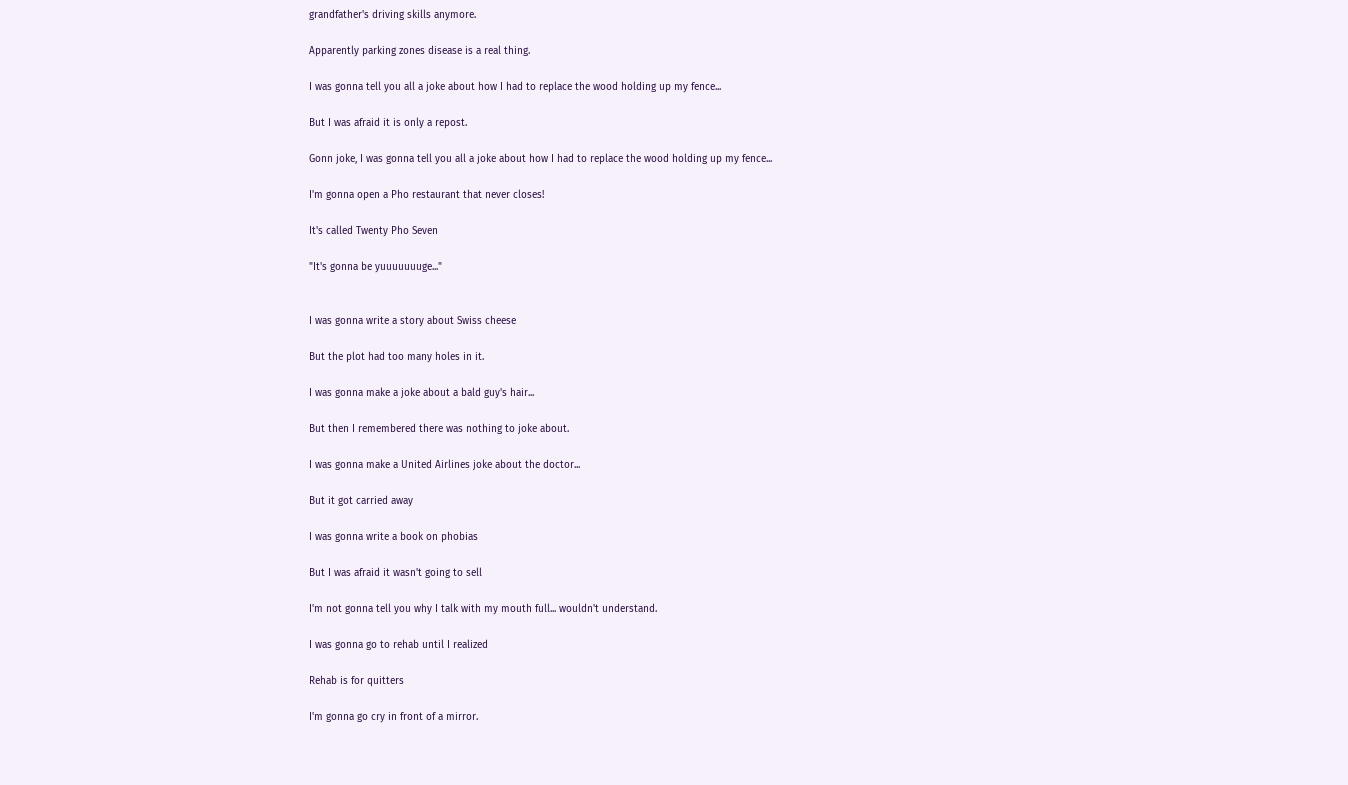grandfather's driving skills anymore.

Apparently parking zones disease is a real thing.

I was gonna tell you all a joke about how I had to replace the wood holding up my fence...

But I was afraid it is only a repost.

Gonn joke, I was gonna tell you all a joke about how I had to replace the wood holding up my fence...

I'm gonna open a Pho restaurant that never closes!

It's called Twenty Pho Seven

"It's gonna be yuuuuuuuge..."


I was gonna write a story about Swiss cheese

But the plot had too many holes in it.

I was gonna make a joke about a bald guy's hair...

But then I remembered there was nothing to joke about.

I was gonna make a United Airlines joke about the doctor...

But it got carried away

I was gonna write a book on phobias

But I was afraid it wasn't going to sell

I'm not gonna tell you why I talk with my mouth full... wouldn't understand.

I was gonna go to rehab until I realized

Rehab is for quitters

I'm gonna go cry in front of a mirror.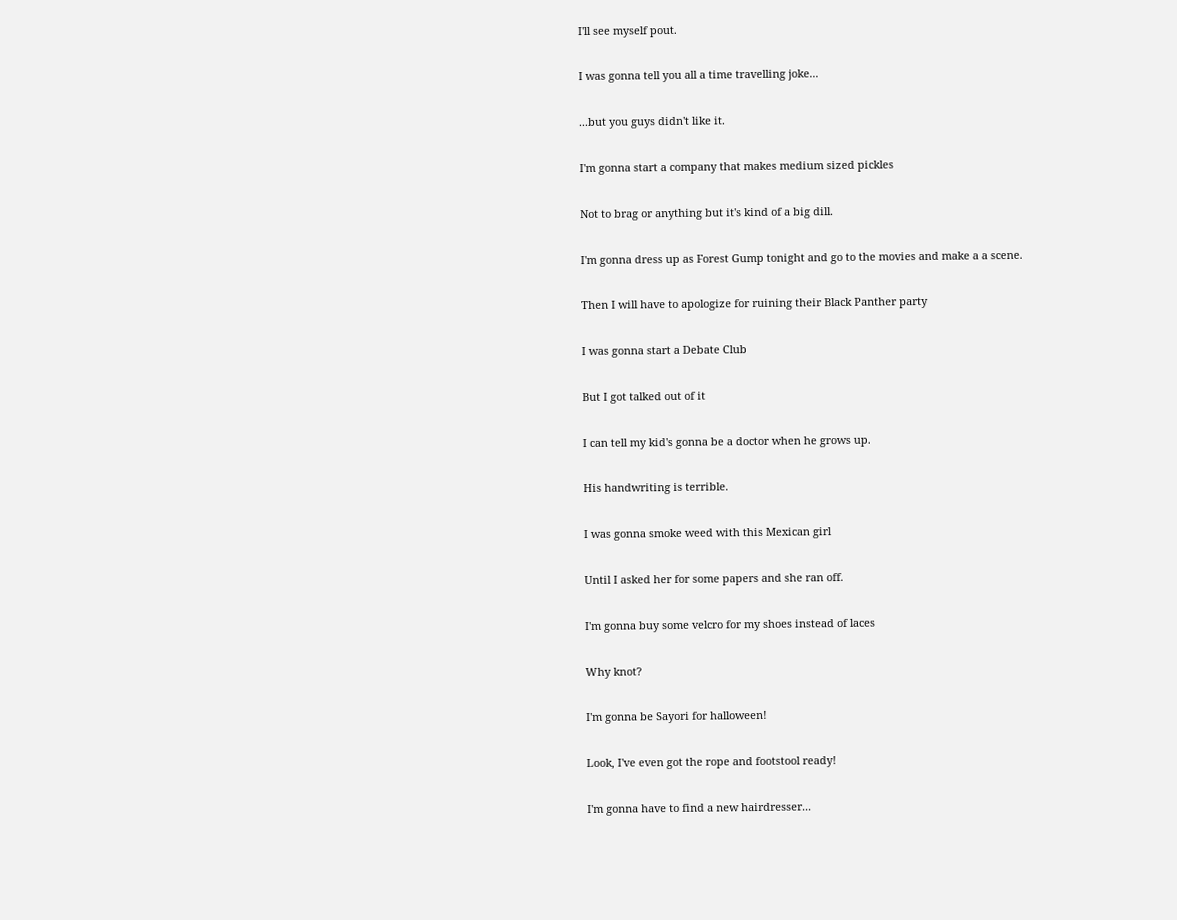I'll see myself pout.

I was gonna tell you all a time travelling joke...

...but you guys didn't like it.

I'm gonna start a company that makes medium sized pickles

Not to brag or anything but it's kind of a big dill.

I'm gonna dress up as Forest Gump tonight and go to the movies and make a a scene.

Then I will have to apologize for ruining their Black Panther party

I was gonna start a Debate Club

But I got talked out of it

I can tell my kid's gonna be a doctor when he grows up.

His handwriting is terrible.

I was gonna smoke weed with this Mexican girl

Until I asked her for some papers and she ran off.

I'm gonna buy some velcro for my shoes instead of laces

Why knot?

I'm gonna be Sayori for halloween!

Look, I've even got the rope and footstool ready!

I'm gonna have to find a new hairdresser...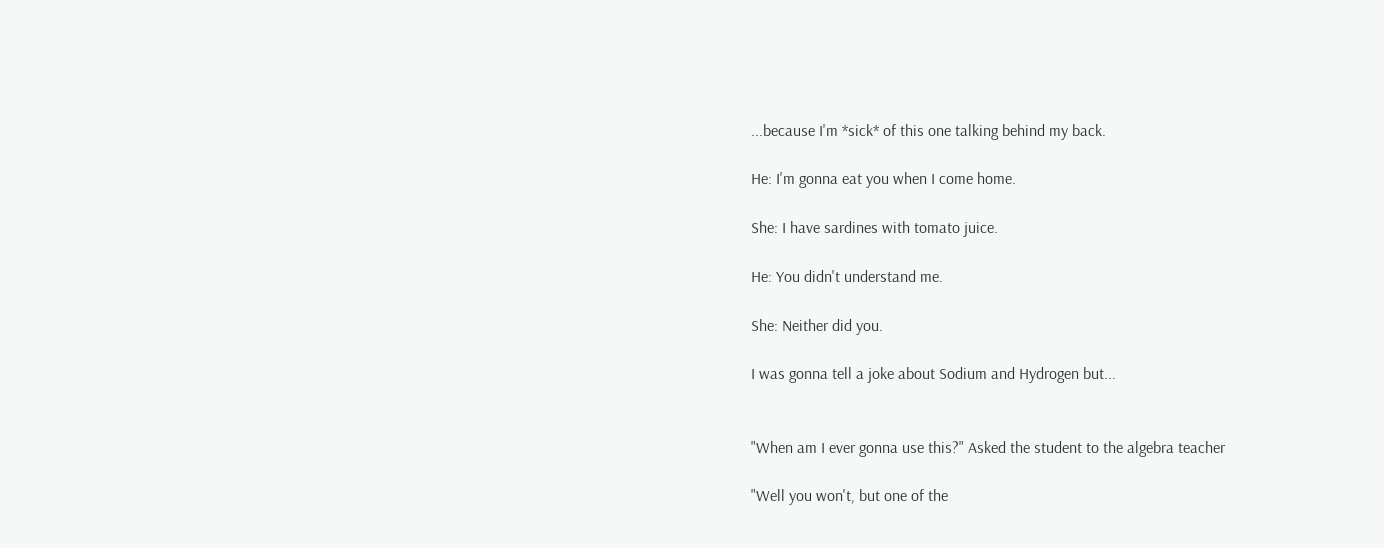...because I'm *sick* of this one talking behind my back.

He: I'm gonna eat you when I come home.

She: I have sardines with tomato juice.

He: You didn't understand me.

She: Neither did you.

I was gonna tell a joke about Sodium and Hydrogen but...


"When am I ever gonna use this?" Asked the student to the algebra teacher

"Well you won't, but one of the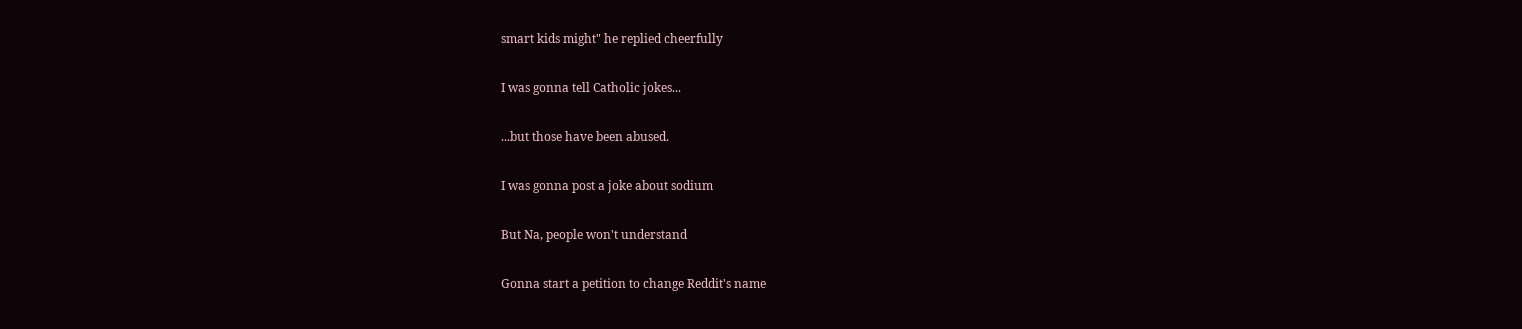smart kids might" he replied cheerfully

I was gonna tell Catholic jokes...

...but those have been abused.

I was gonna post a joke about sodium

But Na, people won't understand

Gonna start a petition to change Reddit's name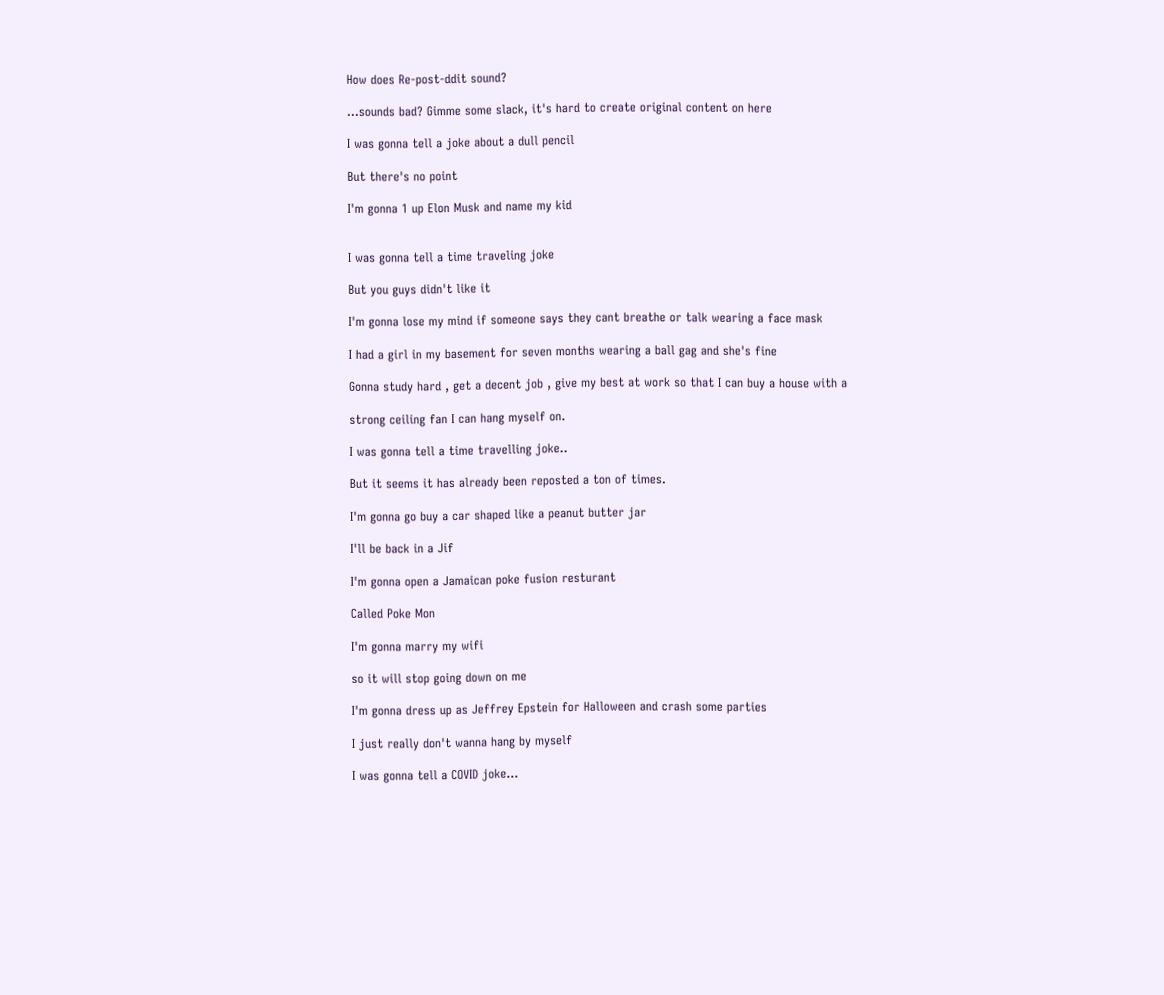How does Re-post-ddit sound?

...sounds bad? Gimme some slack, it's hard to create original content on here

I was gonna tell a joke about a dull pencil

But there's no point

I'm gonna 1 up Elon Musk and name my kid


I was gonna tell a time traveling joke

But you guys didn't like it

I'm gonna lose my mind if someone says they cant breathe or talk wearing a face mask

I had a girl in my basement for seven months wearing a ball gag and she's fine

Gonna study hard , get a decent job , give my best at work so that I can buy a house with a

strong ceiling fan I can hang myself on.

I was gonna tell a time travelling joke..

But it seems it has already been reposted a ton of times.

I'm gonna go buy a car shaped like a peanut butter jar

I'll be back in a Jif

I'm gonna open a Jamaican poke fusion resturant

Called Poke Mon

I'm gonna marry my wifi

so it will stop going down on me

I'm gonna dress up as Jeffrey Epstein for Halloween and crash some parties

I just really don't wanna hang by myself

I was gonna tell a COVID joke...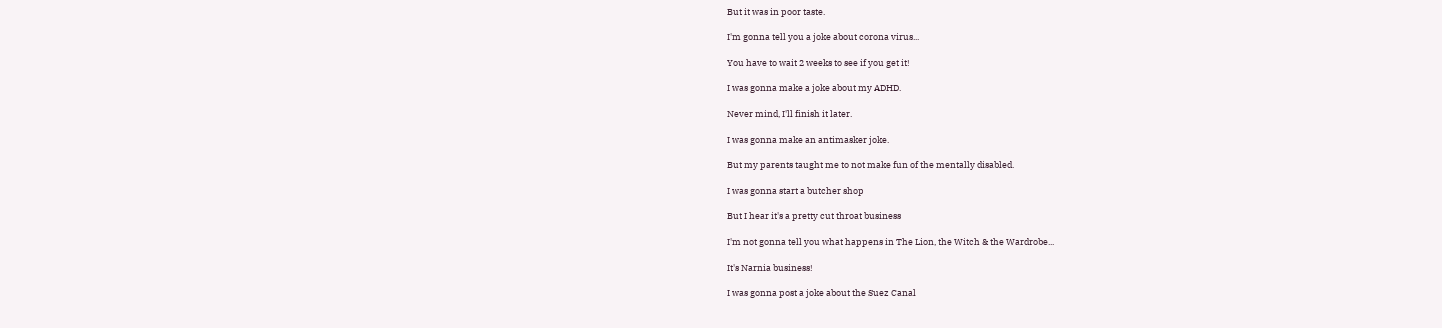But it was in poor taste.

I'm gonna tell you a joke about corona virus...

You have to wait 2 weeks to see if you get it!

I was gonna make a joke about my ADHD.

Never mind, I'll finish it later.

I was gonna make an antimasker joke.

But my parents taught me to not make fun of the mentally disabled.

I was gonna start a butcher shop

But I hear it's a pretty cut throat business

I'm not gonna tell you what happens in The Lion, the Witch & the Wardrobe...

It's Narnia business!

I was gonna post a joke about the Suez Canal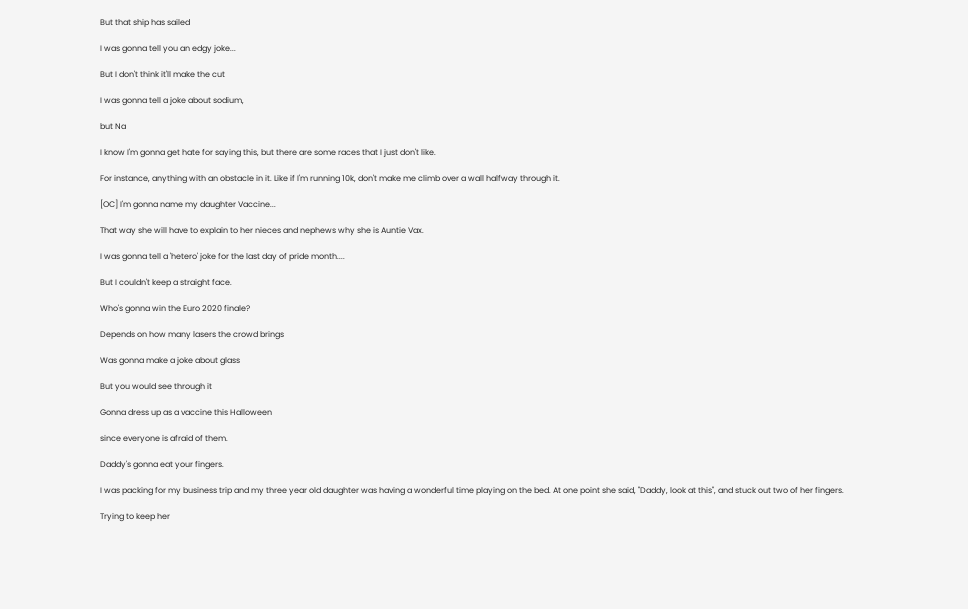But that ship has sailed

I was gonna tell you an edgy joke...

But I don't think it'll make the cut

I was gonna tell a joke about sodium,

but Na

I know I'm gonna get hate for saying this, but there are some races that I just don't like.

For instance, anything with an obstacle in it. Like if I'm running 10k, don't make me climb over a wall halfway through it.

[OC] I'm gonna name my daughter Vaccine...

That way she will have to explain to her nieces and nephews why she is Auntie Vax.

I was gonna tell a 'hetero' joke for the last day of pride month....

But I couldn't keep a straight face.

Who's gonna win the Euro 2020 finale?

Depends on how many lasers the crowd brings

Was gonna make a joke about glass

But you would see through it

Gonna dress up as a vaccine this Halloween

since everyone is afraid of them.

Daddy's gonna eat your fingers.

I was packing for my business trip and my three year old daughter was having a wonderful time playing on the bed. At one point she said, "Daddy, look at this", and stuck out two of her fingers.

Trying to keep her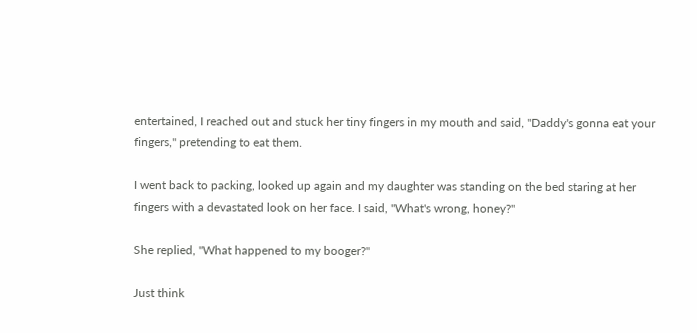entertained, I reached out and stuck her tiny fingers in my mouth and said, "Daddy's gonna eat your fingers," pretending to eat them.

I went back to packing, looked up again and my daughter was standing on the bed staring at her fingers with a devastated look on her face. I said, "What's wrong, honey?"

She replied, "What happened to my booger?"

Just think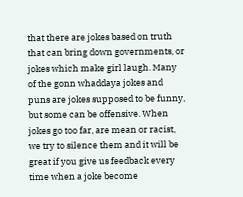that there are jokes based on truth that can bring down governments, or jokes which make girl laugh. Many of the gonn whaddaya jokes and puns are jokes supposed to be funny, but some can be offensive. When jokes go too far, are mean or racist, we try to silence them and it will be great if you give us feedback every time when a joke become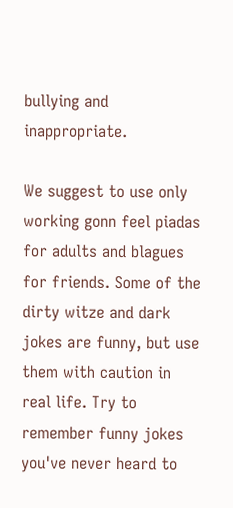bullying and inappropriate.

We suggest to use only working gonn feel piadas for adults and blagues for friends. Some of the dirty witze and dark jokes are funny, but use them with caution in real life. Try to remember funny jokes you've never heard to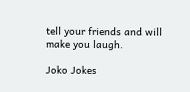tell your friends and will make you laugh.

Joko Jokes